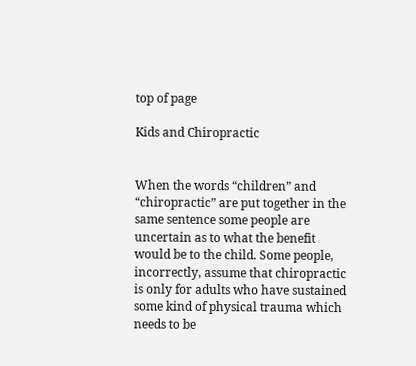top of page

Kids and Chiropractic


When the words “children” and “chiropractic” are put together in the same sentence some people are uncertain as to what the benefit would be to the child. Some people, incorrectly, assume that chiropractic is only for adults who have sustained some kind of physical trauma which needs to be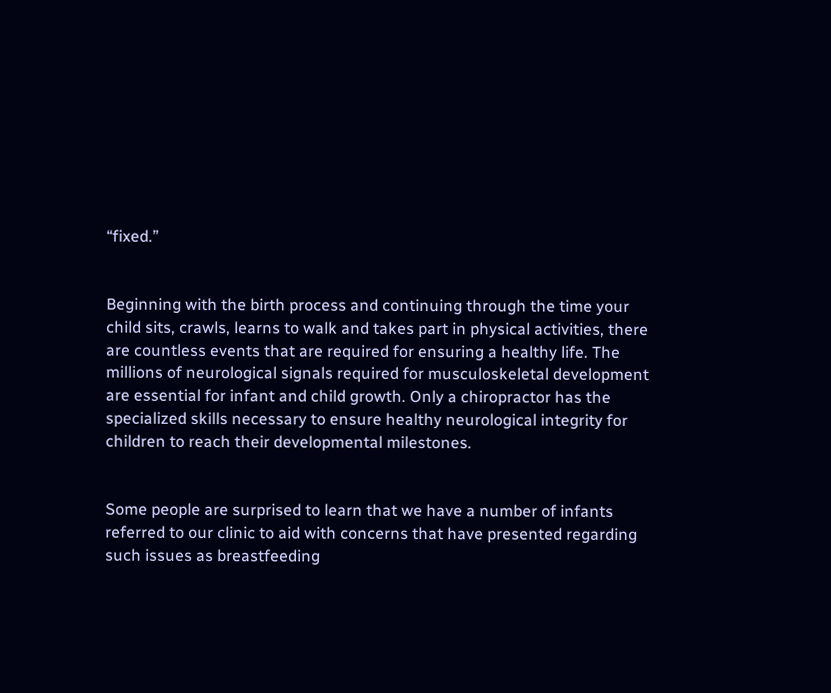“fixed.”


Beginning with the birth process and continuing through the time your child sits, crawls, learns to walk and takes part in physical activities, there are countless events that are required for ensuring a healthy life. The millions of neurological signals required for musculoskeletal development are essential for infant and child growth. Only a chiropractor has the specialized skills necessary to ensure healthy neurological integrity for children to reach their developmental milestones.


Some people are surprised to learn that we have a number of infants referred to our clinic to aid with concerns that have presented regarding such issues as breastfeeding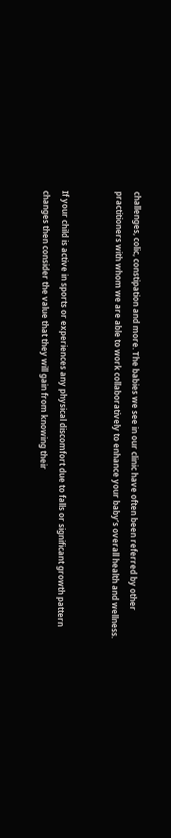challenges, colic, constipation and more. The babies we see in our clinic have often been referred by other practitioners with whom we are able to work collaboratively to enhance your baby’s overall health and wellness.


If your child is active in sports or experiences any physical discomfort due to falls or significant growth pattern changes then consider the value that they will gain from knowing their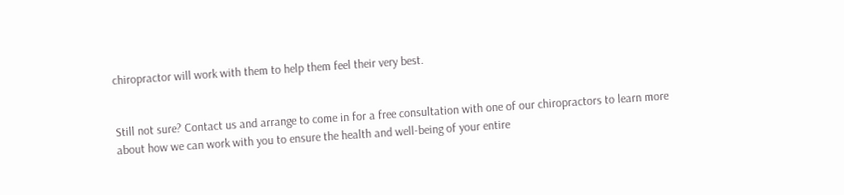chiropractor will work with them to help them feel their very best.


Still not sure? Contact us and arrange to come in for a free consultation with one of our chiropractors to learn more about how we can work with you to ensure the health and well-being of your entire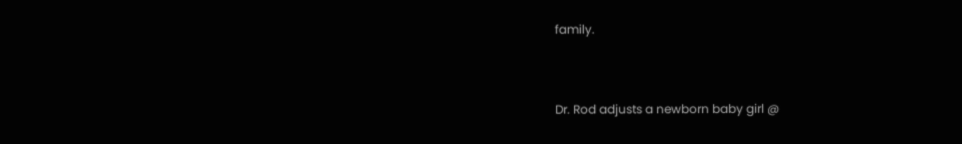family.


Dr. Rod adjusts a newborn baby girl @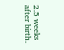2.5 weeks after birth.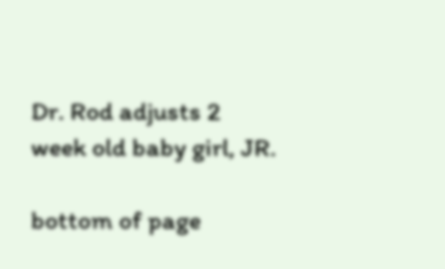Dr. Rod adjusts 2 week old baby girl, JR.

bottom of page